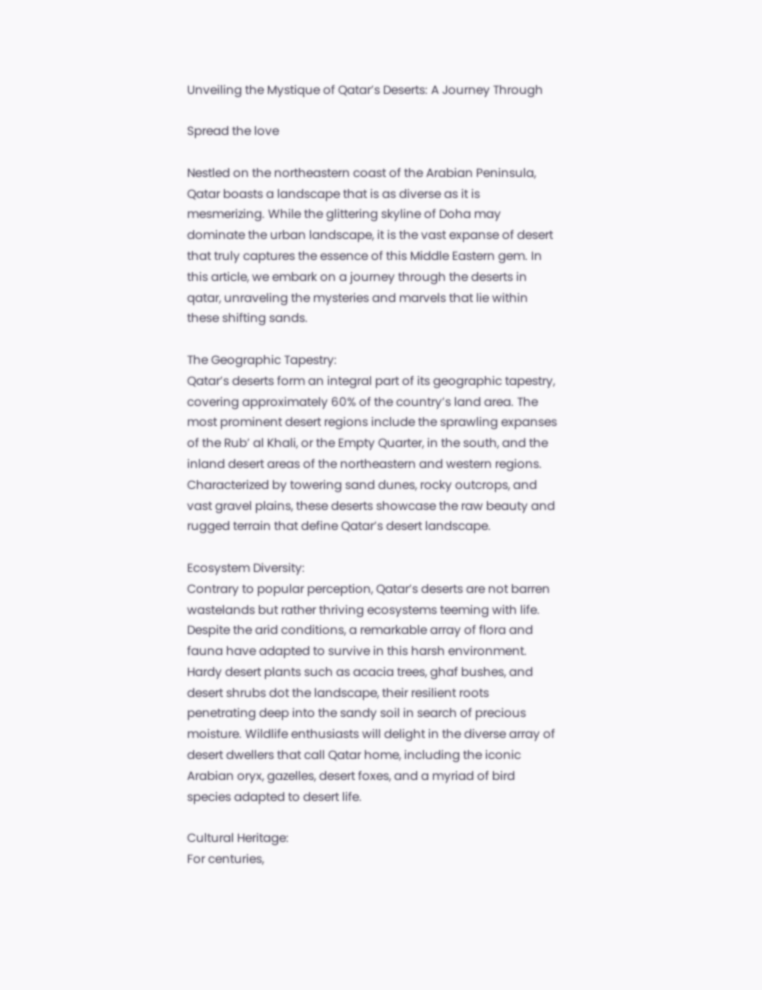Unveiling the Mystique of Qatar’s Deserts: A Journey Through

Spread the love

Nestled on the northeastern coast of the Arabian Peninsula, Qatar boasts a landscape that is as diverse as it is mesmerizing. While the glittering skyline of Doha may dominate the urban landscape, it is the vast expanse of desert that truly captures the essence of this Middle Eastern gem. In this article, we embark on a journey through the deserts in qatar, unraveling the mysteries and marvels that lie within these shifting sands.

The Geographic Tapestry:
Qatar’s deserts form an integral part of its geographic tapestry, covering approximately 60% of the country’s land area. The most prominent desert regions include the sprawling expanses of the Rub’ al Khali, or the Empty Quarter, in the south, and the inland desert areas of the northeastern and western regions. Characterized by towering sand dunes, rocky outcrops, and vast gravel plains, these deserts showcase the raw beauty and rugged terrain that define Qatar’s desert landscape.

Ecosystem Diversity:
Contrary to popular perception, Qatar’s deserts are not barren wastelands but rather thriving ecosystems teeming with life. Despite the arid conditions, a remarkable array of flora and fauna have adapted to survive in this harsh environment. Hardy desert plants such as acacia trees, ghaf bushes, and desert shrubs dot the landscape, their resilient roots penetrating deep into the sandy soil in search of precious moisture. Wildlife enthusiasts will delight in the diverse array of desert dwellers that call Qatar home, including the iconic Arabian oryx, gazelles, desert foxes, and a myriad of bird species adapted to desert life.

Cultural Heritage:
For centuries,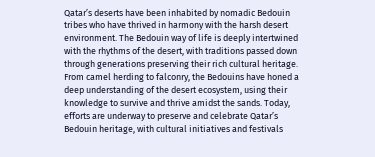Qatar’s deserts have been inhabited by nomadic Bedouin tribes who have thrived in harmony with the harsh desert environment. The Bedouin way of life is deeply intertwined with the rhythms of the desert, with traditions passed down through generations preserving their rich cultural heritage. From camel herding to falconry, the Bedouins have honed a deep understanding of the desert ecosystem, using their knowledge to survive and thrive amidst the sands. Today, efforts are underway to preserve and celebrate Qatar’s Bedouin heritage, with cultural initiatives and festivals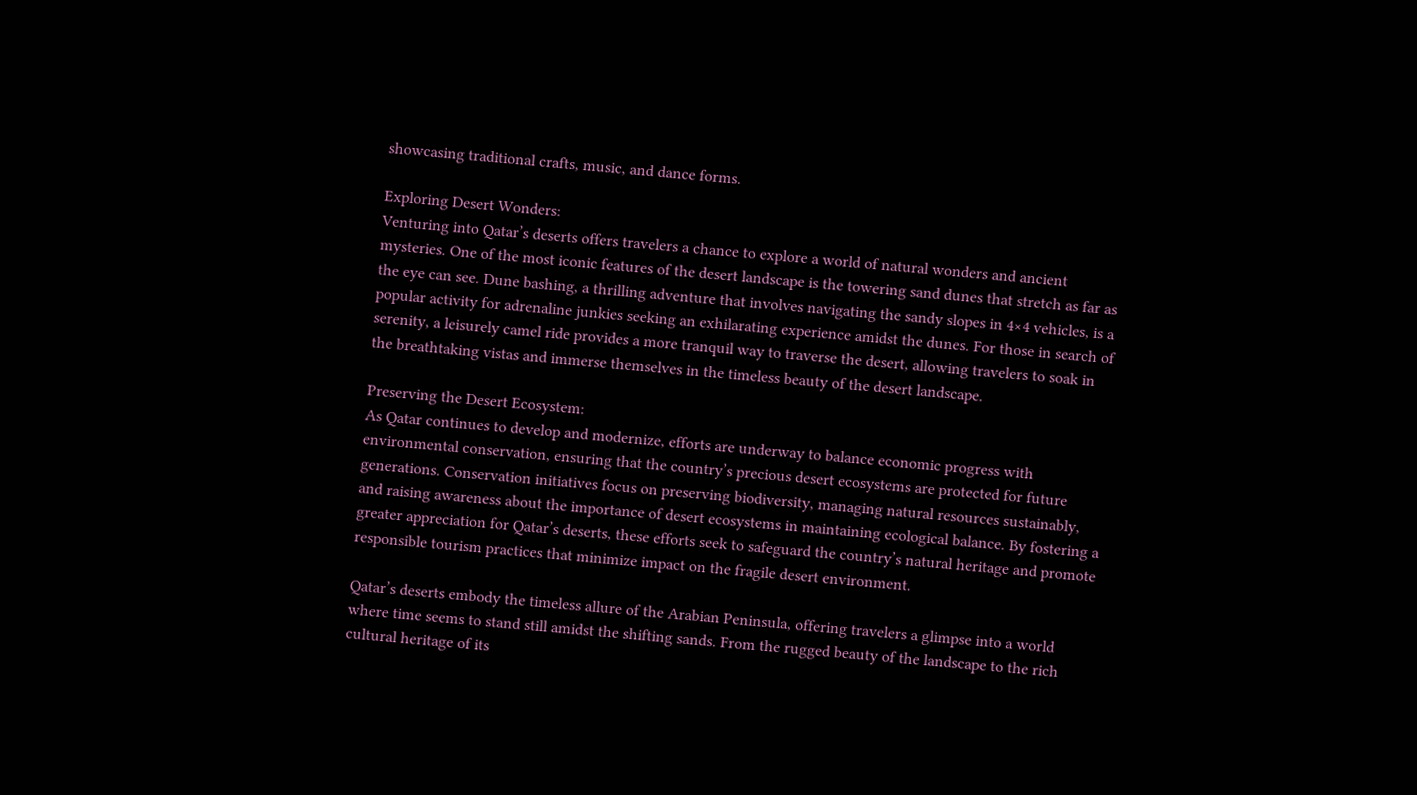showcasing traditional crafts, music, and dance forms.

Exploring Desert Wonders:
Venturing into Qatar’s deserts offers travelers a chance to explore a world of natural wonders and ancient mysteries. One of the most iconic features of the desert landscape is the towering sand dunes that stretch as far as the eye can see. Dune bashing, a thrilling adventure that involves navigating the sandy slopes in 4×4 vehicles, is a popular activity for adrenaline junkies seeking an exhilarating experience amidst the dunes. For those in search of serenity, a leisurely camel ride provides a more tranquil way to traverse the desert, allowing travelers to soak in the breathtaking vistas and immerse themselves in the timeless beauty of the desert landscape.

Preserving the Desert Ecosystem:
As Qatar continues to develop and modernize, efforts are underway to balance economic progress with environmental conservation, ensuring that the country’s precious desert ecosystems are protected for future generations. Conservation initiatives focus on preserving biodiversity, managing natural resources sustainably, and raising awareness about the importance of desert ecosystems in maintaining ecological balance. By fostering a greater appreciation for Qatar’s deserts, these efforts seek to safeguard the country’s natural heritage and promote responsible tourism practices that minimize impact on the fragile desert environment.

Qatar’s deserts embody the timeless allure of the Arabian Peninsula, offering travelers a glimpse into a world where time seems to stand still amidst the shifting sands. From the rugged beauty of the landscape to the rich cultural heritage of its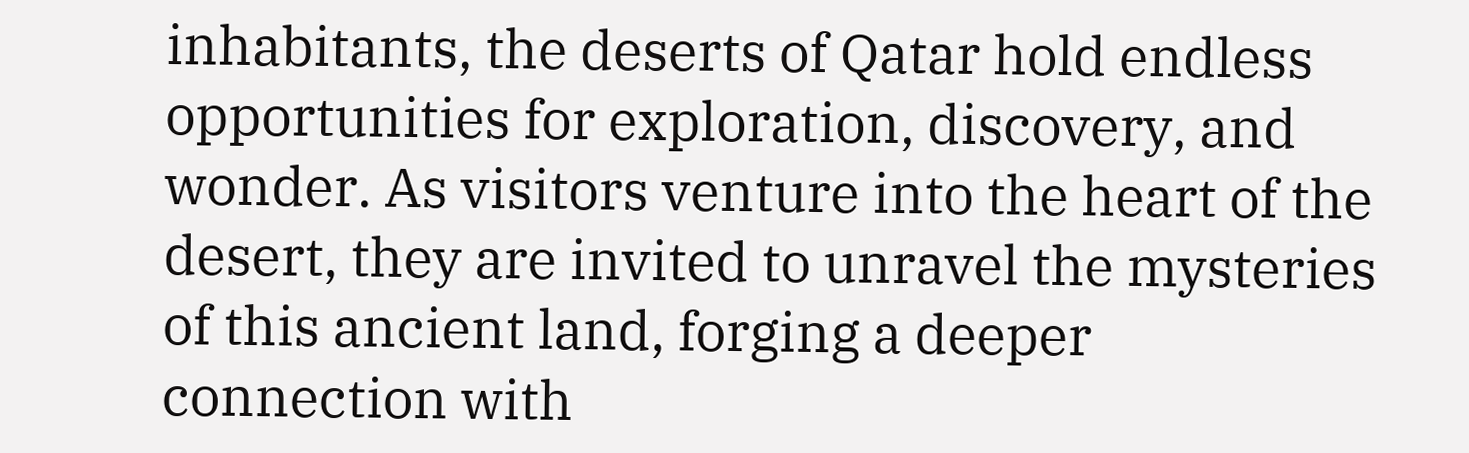inhabitants, the deserts of Qatar hold endless opportunities for exploration, discovery, and wonder. As visitors venture into the heart of the desert, they are invited to unravel the mysteries of this ancient land, forging a deeper connection with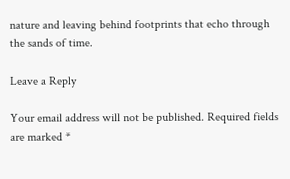nature and leaving behind footprints that echo through the sands of time.

Leave a Reply

Your email address will not be published. Required fields are marked *